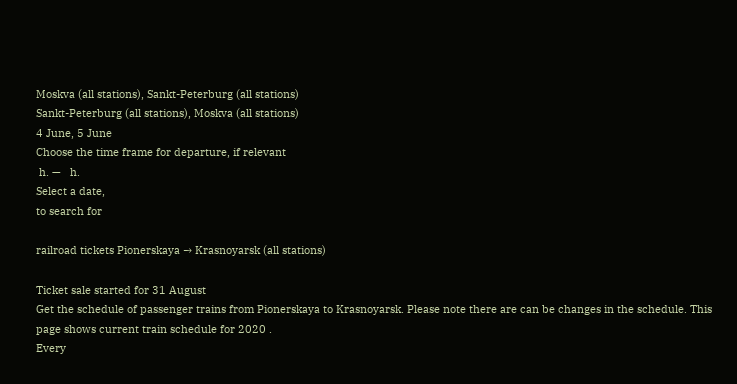Moskva (all stations), Sankt-Peterburg (all stations)
Sankt-Peterburg (all stations), Moskva (all stations)
4 June, 5 June
Choose the time frame for departure, if relevant
 h. —   h.
Select a date,
to search for

railroad tickets Pionerskaya → Krasnoyarsk (all stations)

Ticket sale started for 31 August
Get the schedule of passenger trains from Pionerskaya to Krasnoyarsk. Please note there are can be changes in the schedule. This page shows current train schedule for 2020 .
Every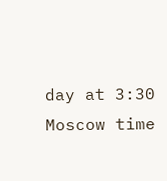day at 3:30 Moscow time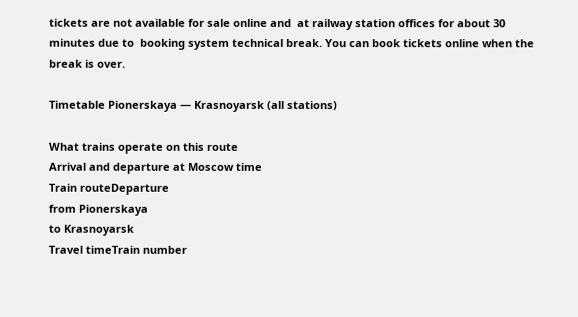tickets are not available for sale online and  at railway station offices for about 30 minutes due to  booking system technical break. You can book tickets online when the break is over.

Timetable Pionerskaya — Krasnoyarsk (all stations)

What trains operate on this route
Arrival and departure at Moscow time
Train routeDeparture
from Pionerskaya
to Krasnoyarsk
Travel timeTrain number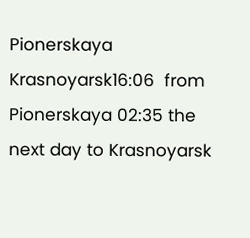Pionerskaya  Krasnoyarsk16:06  from Pionerskaya 02:35 the next day to Krasnoyarsk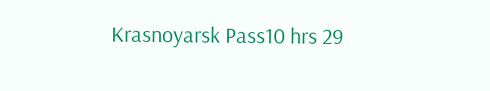Krasnoyarsk Pass10 hrs 29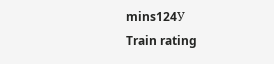mins124У
Train rating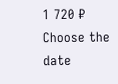1 720 ₽
Choose the date